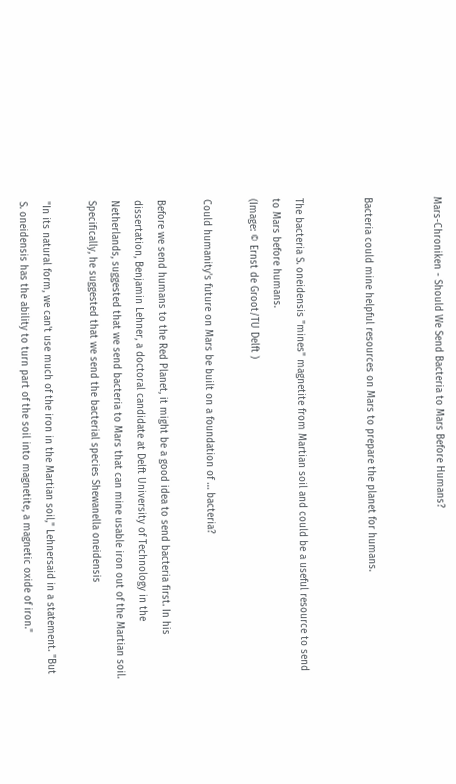Mars-Chroniken - Should We Send Bacteria to Mars Before Humans?


Bacteria could mine helpful resources on Mars to prepare the planet for humans.


The bacteria S. oneidensis "mines" magnetite from Martian soil and could be a useful resource to send to Mars before humans.
(Image: © Ernst de Groot/TU Delft )

Could humanity's future on Mars be built on a foundation of … bacteria?

Before we send humans to the Red Planet, it might be a good idea to send bacteria first. In his dissertation, Benjamin Lehner, a doctoral candidate at Delft University of Technology in the Netherlands, suggested that we send bacteria to Mars that can mine usable iron out of the Martian soil. Specifically, he suggested that we send the bacterial species Shewanella oneidensis

"In its natural form, we can't use much of the iron in the Martian soil," Lehnersaid in a statement. "But S. oneidensis has the ability to turn part of the soil into magnetite, a magnetic oxide of iron."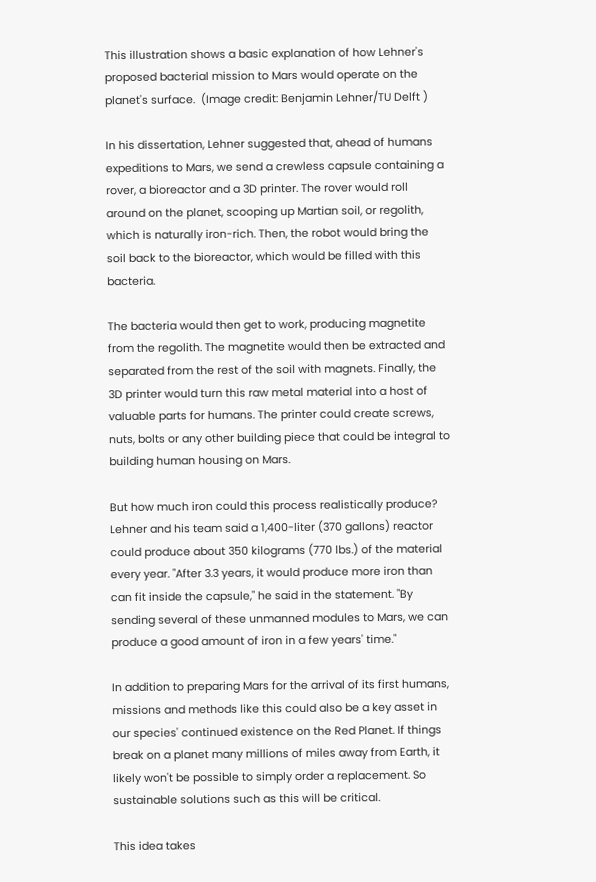This illustration shows a basic explanation of how Lehner's proposed bacterial mission to Mars would operate on the planet's surface.  (Image credit: Benjamin Lehner/TU Delft )

In his dissertation, Lehner suggested that, ahead of humans expeditions to Mars, we send a crewless capsule containing a rover, a bioreactor and a 3D printer. The rover would roll around on the planet, scooping up Martian soil, or regolith, which is naturally iron-rich. Then, the robot would bring the soil back to the bioreactor, which would be filled with this bacteria.

The bacteria would then get to work, producing magnetite from the regolith. The magnetite would then be extracted and separated from the rest of the soil with magnets. Finally, the 3D printer would turn this raw metal material into a host of valuable parts for humans. The printer could create screws, nuts, bolts or any other building piece that could be integral to building human housing on Mars.

But how much iron could this process realistically produce? Lehner and his team said a 1,400-liter (370 gallons) reactor could produce about 350 kilograms (770 lbs.) of the material every year. "After 3.3 years, it would produce more iron than can fit inside the capsule," he said in the statement. "By sending several of these unmanned modules to Mars, we can produce a good amount of iron in a few years' time."

In addition to preparing Mars for the arrival of its first humans, missions and methods like this could also be a key asset in our species' continued existence on the Red Planet. If things break on a planet many millions of miles away from Earth, it likely won't be possible to simply order a replacement. So sustainable solutions such as this will be critical.

This idea takes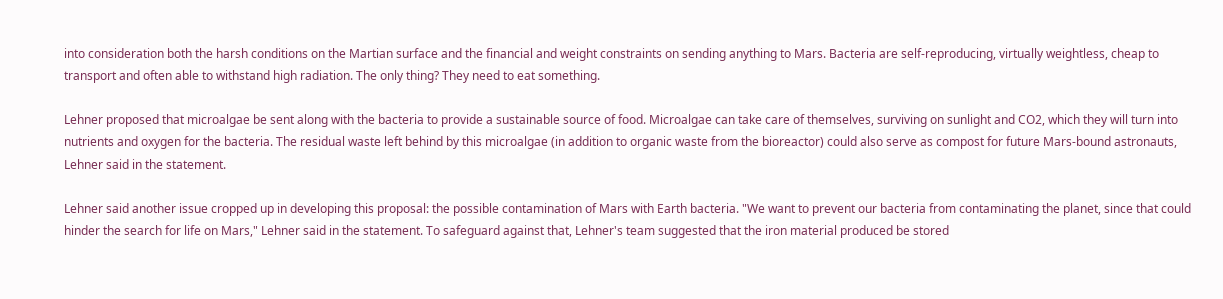into consideration both the harsh conditions on the Martian surface and the financial and weight constraints on sending anything to Mars. Bacteria are self-reproducing, virtually weightless, cheap to transport and often able to withstand high radiation. The only thing? They need to eat something.

Lehner proposed that microalgae be sent along with the bacteria to provide a sustainable source of food. Microalgae can take care of themselves, surviving on sunlight and CO2, which they will turn into nutrients and oxygen for the bacteria. The residual waste left behind by this microalgae (in addition to organic waste from the bioreactor) could also serve as compost for future Mars-bound astronauts, Lehner said in the statement.

Lehner said another issue cropped up in developing this proposal: the possible contamination of Mars with Earth bacteria. "We want to prevent our bacteria from contaminating the planet, since that could hinder the search for life on Mars," Lehner said in the statement. To safeguard against that, Lehner's team suggested that the iron material produced be stored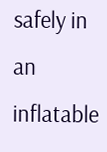safely in an inflatable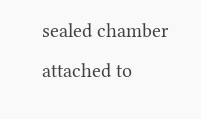sealed chamber attached to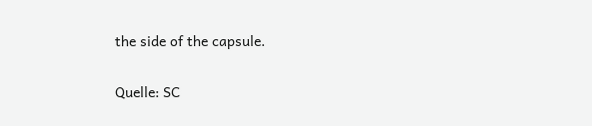the side of the capsule.

Quelle: SC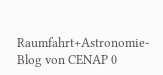Raumfahrt+Astronomie-Blog von CENAP 0